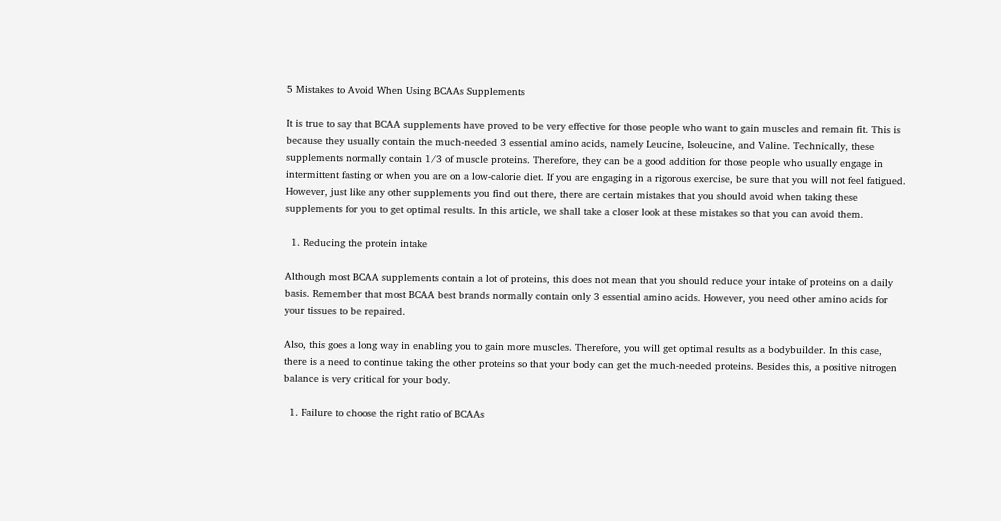5 Mistakes to Avoid When Using BCAAs Supplements

It is true to say that BCAA supplements have proved to be very effective for those people who want to gain muscles and remain fit. This is because they usually contain the much-needed 3 essential amino acids, namely Leucine, Isoleucine, and Valine. Technically, these supplements normally contain 1/3 of muscle proteins. Therefore, they can be a good addition for those people who usually engage in intermittent fasting or when you are on a low-calorie diet. If you are engaging in a rigorous exercise, be sure that you will not feel fatigued. However, just like any other supplements you find out there, there are certain mistakes that you should avoid when taking these supplements for you to get optimal results. In this article, we shall take a closer look at these mistakes so that you can avoid them.

  1. Reducing the protein intake

Although most BCAA supplements contain a lot of proteins, this does not mean that you should reduce your intake of proteins on a daily basis. Remember that most BCAA best brands normally contain only 3 essential amino acids. However, you need other amino acids for your tissues to be repaired.

Also, this goes a long way in enabling you to gain more muscles. Therefore, you will get optimal results as a bodybuilder. In this case, there is a need to continue taking the other proteins so that your body can get the much-needed proteins. Besides this, a positive nitrogen balance is very critical for your body.

  1. Failure to choose the right ratio of BCAAs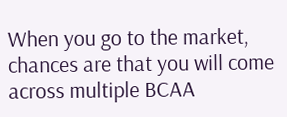When you go to the market, chances are that you will come across multiple BCAA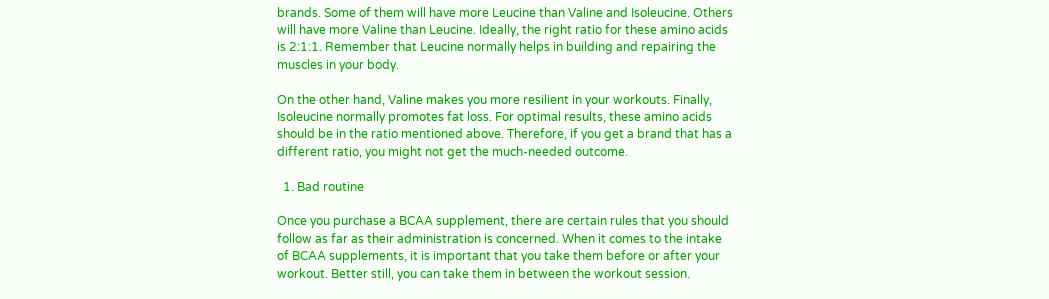brands. Some of them will have more Leucine than Valine and Isoleucine. Others will have more Valine than Leucine. Ideally, the right ratio for these amino acids is 2:1:1. Remember that Leucine normally helps in building and repairing the muscles in your body.

On the other hand, Valine makes you more resilient in your workouts. Finally, Isoleucine normally promotes fat loss. For optimal results, these amino acids should be in the ratio mentioned above. Therefore, if you get a brand that has a different ratio, you might not get the much-needed outcome.

  1. Bad routine

Once you purchase a BCAA supplement, there are certain rules that you should follow as far as their administration is concerned. When it comes to the intake of BCAA supplements, it is important that you take them before or after your workout. Better still, you can take them in between the workout session.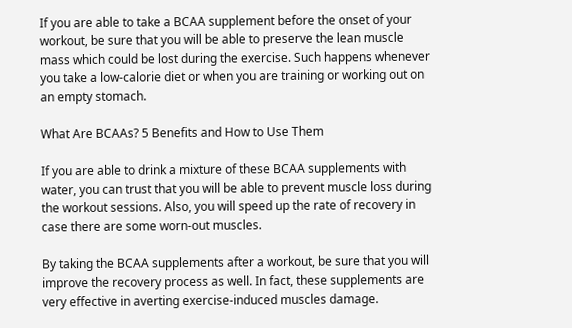If you are able to take a BCAA supplement before the onset of your workout, be sure that you will be able to preserve the lean muscle mass which could be lost during the exercise. Such happens whenever you take a low-calorie diet or when you are training or working out on an empty stomach.

What Are BCAAs? 5 Benefits and How to Use Them

If you are able to drink a mixture of these BCAA supplements with water, you can trust that you will be able to prevent muscle loss during the workout sessions. Also, you will speed up the rate of recovery in case there are some worn-out muscles.

By taking the BCAA supplements after a workout, be sure that you will improve the recovery process as well. In fact, these supplements are very effective in averting exercise-induced muscles damage.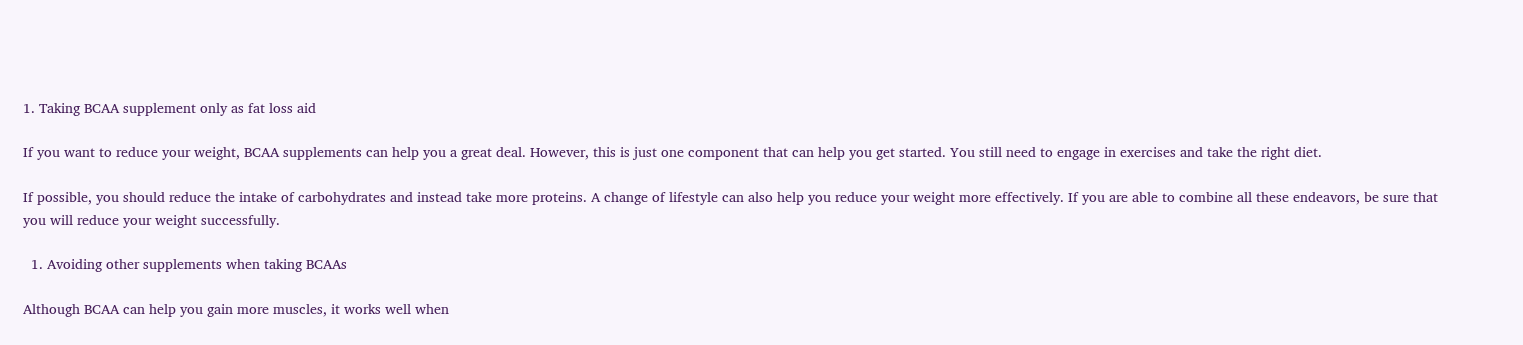1. Taking BCAA supplement only as fat loss aid

If you want to reduce your weight, BCAA supplements can help you a great deal. However, this is just one component that can help you get started. You still need to engage in exercises and take the right diet.

If possible, you should reduce the intake of carbohydrates and instead take more proteins. A change of lifestyle can also help you reduce your weight more effectively. If you are able to combine all these endeavors, be sure that you will reduce your weight successfully.

  1. Avoiding other supplements when taking BCAAs

Although BCAA can help you gain more muscles, it works well when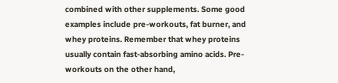combined with other supplements. Some good examples include pre-workouts, fat burner, and whey proteins. Remember that whey proteins usually contain fast-absorbing amino acids. Pre-workouts on the other hand,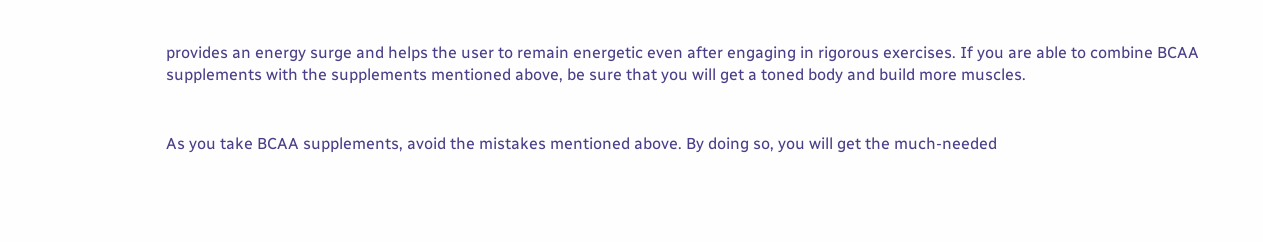provides an energy surge and helps the user to remain energetic even after engaging in rigorous exercises. If you are able to combine BCAA supplements with the supplements mentioned above, be sure that you will get a toned body and build more muscles.


As you take BCAA supplements, avoid the mistakes mentioned above. By doing so, you will get the much-needed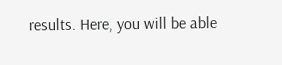results. Here, you will be able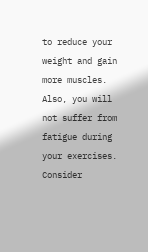to reduce your weight and gain more muscles. Also, you will not suffer from fatigue during your exercises. Consider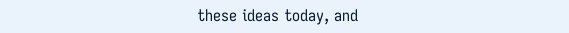these ideas today, and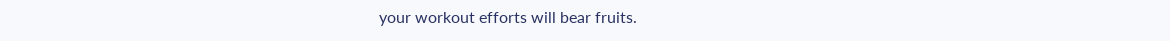your workout efforts will bear fruits.